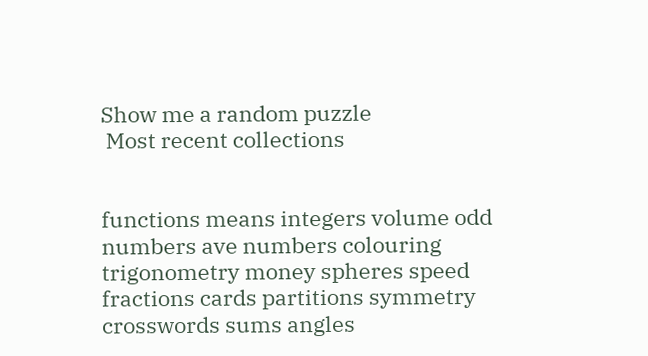Show me a random puzzle
 Most recent collections


functions means integers volume odd numbers ave numbers colouring trigonometry money spheres speed fractions cards partitions symmetry crosswords sums angles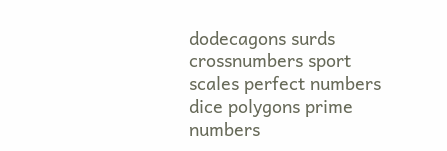dodecagons surds crossnumbers sport scales perfect numbers dice polygons prime numbers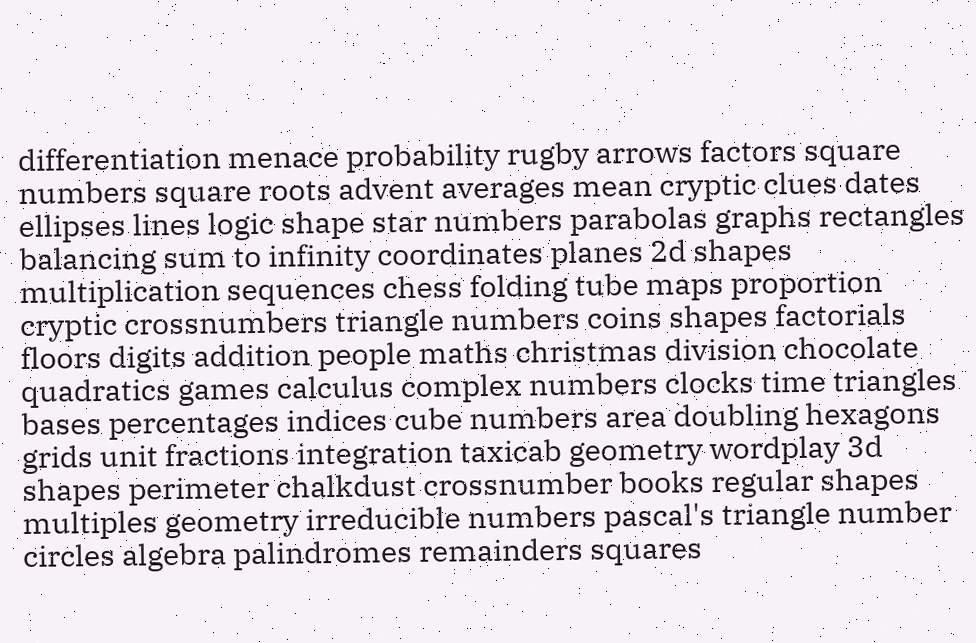differentiation menace probability rugby arrows factors square numbers square roots advent averages mean cryptic clues dates ellipses lines logic shape star numbers parabolas graphs rectangles balancing sum to infinity coordinates planes 2d shapes multiplication sequences chess folding tube maps proportion cryptic crossnumbers triangle numbers coins shapes factorials floors digits addition people maths christmas division chocolate quadratics games calculus complex numbers clocks time triangles bases percentages indices cube numbers area doubling hexagons grids unit fractions integration taxicab geometry wordplay 3d shapes perimeter chalkdust crossnumber books regular shapes multiples geometry irreducible numbers pascal's triangle number circles algebra palindromes remainders squares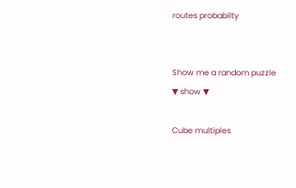routes probabilty


Show me a random puzzle
▼ show ▼

Cube multiples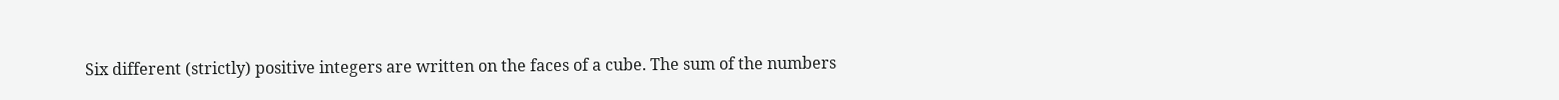Six different (strictly) positive integers are written on the faces of a cube. The sum of the numbers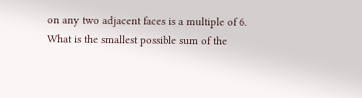on any two adjacent faces is a multiple of 6.
What is the smallest possible sum of the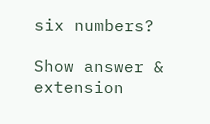six numbers?

Show answer & extension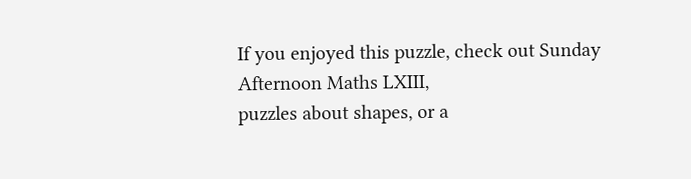If you enjoyed this puzzle, check out Sunday Afternoon Maths LXIII,
puzzles about shapes, or a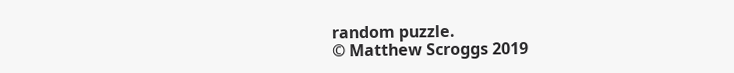random puzzle.
© Matthew Scroggs 2019